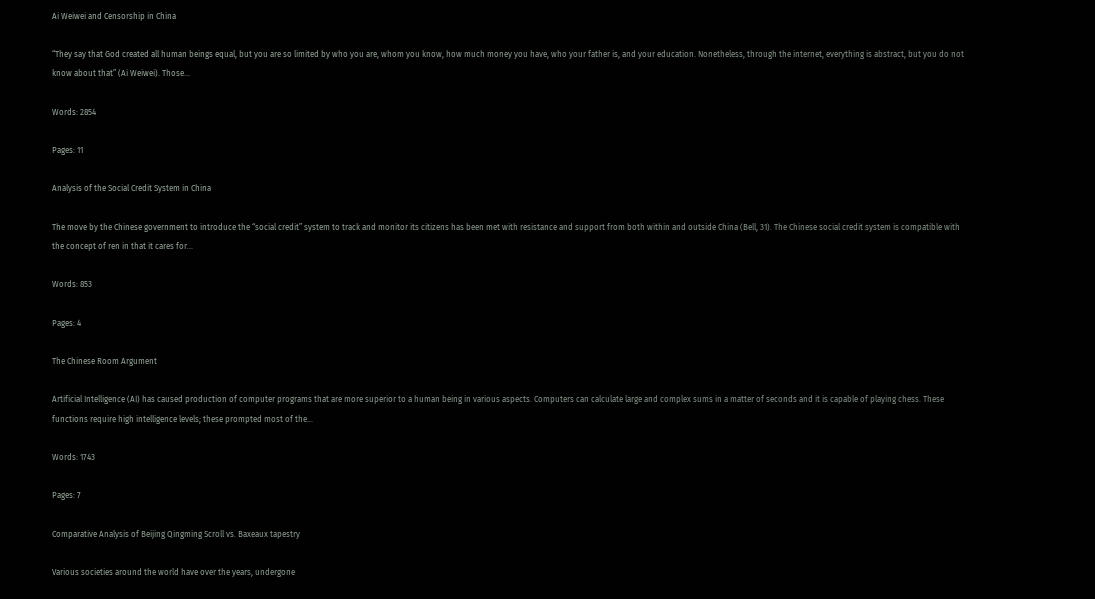Ai Weiwei and Censorship in China

“They say that God created all human beings equal, but you are so limited by who you are, whom you know, how much money you have, who your father is, and your education. Nonetheless, through the internet, everything is abstract, but you do not know about that” (Ai Weiwei). Those...

Words: 2854

Pages: 11

Analysis of the Social Credit System in China

The move by the Chinese government to introduce the “social credit” system to track and monitor its citizens has been met with resistance and support from both within and outside China (Bell, 31). The Chinese social credit system is compatible with the concept of ren in that it cares for...

Words: 853

Pages: 4

The Chinese Room Argument

Artificial Intelligence (AI) has caused production of computer programs that are more superior to a human being in various aspects. Computers can calculate large and complex sums in a matter of seconds and it is capable of playing chess. These functions require high intelligence levels; these prompted most of the...

Words: 1743

Pages: 7

Comparative Analysis of Beijing Qingming Scroll vs. Baxeaux tapestry

Various societies around the world have over the years, undergone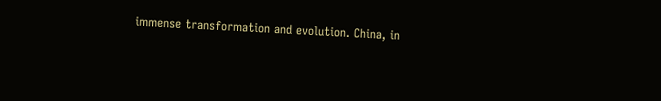immense transformation and evolution. China, in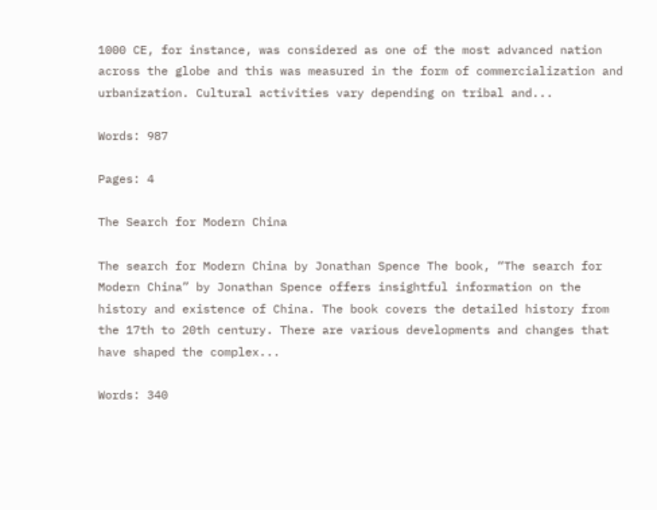1000 CE, for instance, was considered as one of the most advanced nation across the globe and this was measured in the form of commercialization and urbanization. Cultural activities vary depending on tribal and...

Words: 987

Pages: 4

The Search for Modern China

The search for Modern China by Jonathan Spence The book, “The search for Modern China” by Jonathan Spence offers insightful information on the history and existence of China. The book covers the detailed history from the 17th to 20th century. There are various developments and changes that have shaped the complex...

Words: 340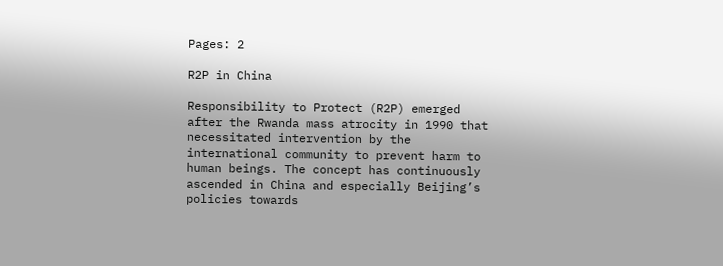Pages: 2

R2P in China

Responsibility to Protect (R2P) emerged after the Rwanda mass atrocity in 1990 that necessitated intervention by the international community to prevent harm to human beings. The concept has continuously ascended in China and especially Beijing’s policies towards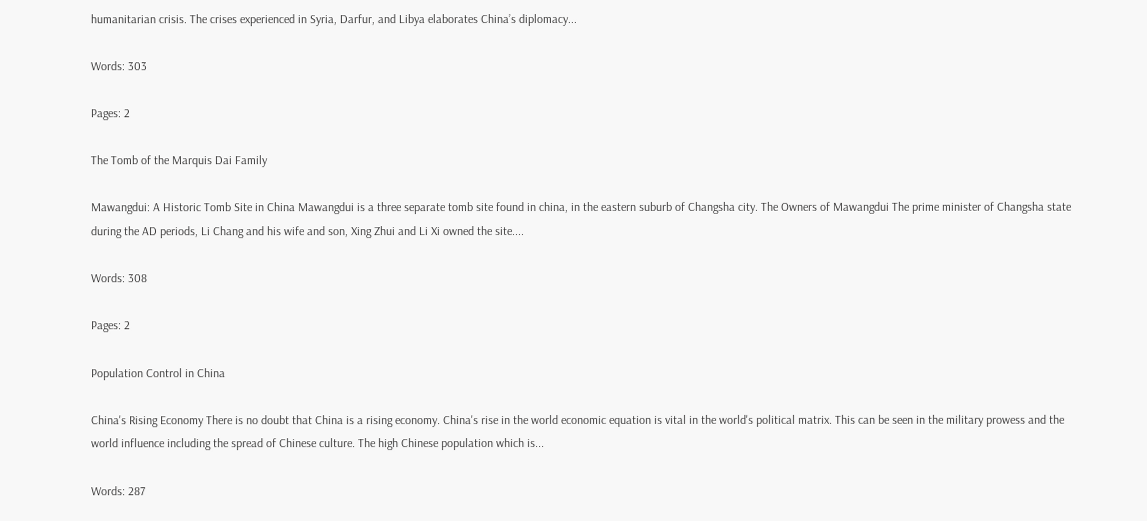humanitarian crisis. The crises experienced in Syria, Darfur, and Libya elaborates China’s diplomacy...

Words: 303

Pages: 2

The Tomb of the Marquis Dai Family

Mawangdui: A Historic Tomb Site in China Mawangdui is a three separate tomb site found in china, in the eastern suburb of Changsha city. The Owners of Mawangdui The prime minister of Changsha state during the AD periods, Li Chang and his wife and son, Xing Zhui and Li Xi owned the site....

Words: 308

Pages: 2

Population Control in China

China's Rising Economy There is no doubt that China is a rising economy. China's rise in the world economic equation is vital in the world's political matrix. This can be seen in the military prowess and the world influence including the spread of Chinese culture. The high Chinese population which is...

Words: 287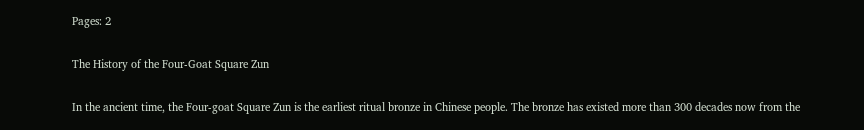Pages: 2

The History of the Four-Goat Square Zun

In the ancient time, the Four-goat Square Zun is the earliest ritual bronze in Chinese people. The bronze has existed more than 300 decades now from the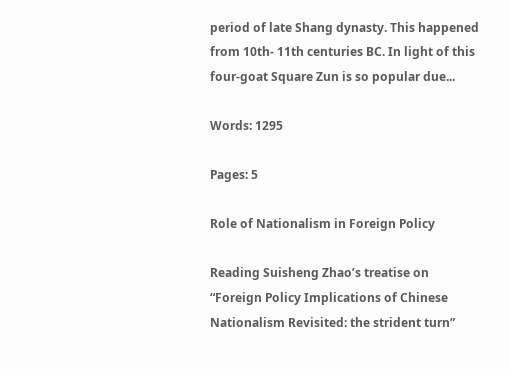period of late Shang dynasty. This happened from 10th- 11th centuries BC. In light of this four-goat Square Zun is so popular due...

Words: 1295

Pages: 5

Role of Nationalism in Foreign Policy

Reading Suisheng Zhao’s treatise on “Foreign Policy Implications of Chinese Nationalism Revisited: the strident turn”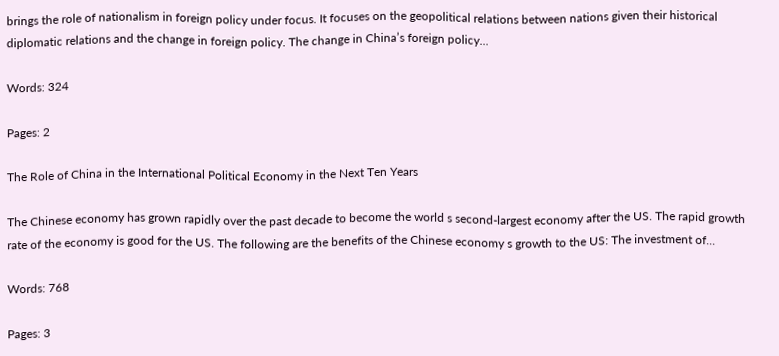brings the role of nationalism in foreign policy under focus. It focuses on the geopolitical relations between nations given their historical diplomatic relations and the change in foreign policy. The change in China’s foreign policy...

Words: 324

Pages: 2

The Role of China in the International Political Economy in the Next Ten Years

The Chinese economy has grown rapidly over the past decade to become the world s second-largest economy after the US. The rapid growth rate of the economy is good for the US. The following are the benefits of the Chinese economy s growth to the US: The investment of...

Words: 768

Pages: 3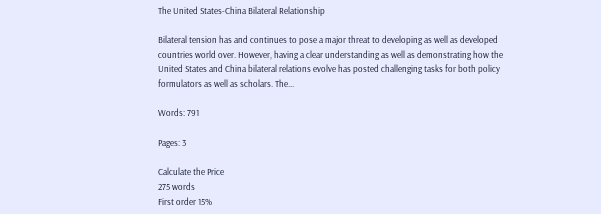The United States-China Bilateral Relationship

Bilateral tension has and continues to pose a major threat to developing as well as developed countries world over. However, having a clear understanding as well as demonstrating how the United States and China bilateral relations evolve has posted challenging tasks for both policy formulators as well as scholars. The...

Words: 791

Pages: 3

Calculate the Price
275 words
First order 15%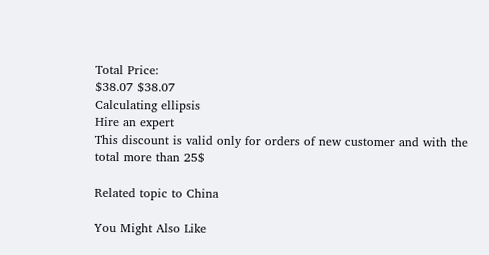Total Price:
$38.07 $38.07
Calculating ellipsis
Hire an expert
This discount is valid only for orders of new customer and with the total more than 25$

Related topic to China

You Might Also Like